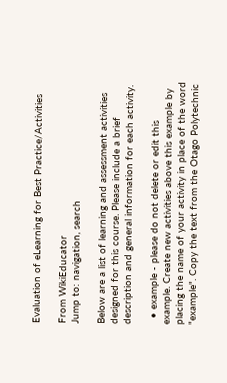Evaluation of eLearning for Best Practice/Activities

From WikiEducator
Jump to: navigation, search

Below are a list of learning and assessment activities designed for this course. Please include a brief description and general information for each activity.

  • example - please do not delete or edit this example. Create new activities above this example by placing the name of your activity in place of the word "example". Copy the text from the Otago Polytechnic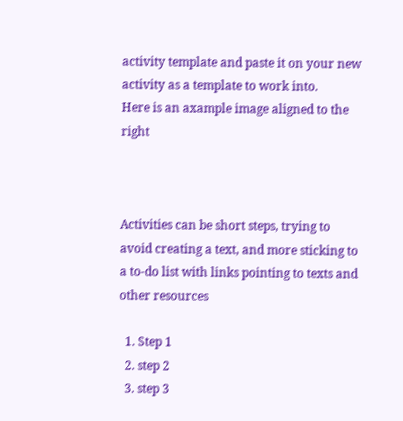activity template and paste it on your new activity as a template to work into.
Here is an axample image aligned to the right



Activities can be short steps, trying to avoid creating a text, and more sticking to a to-do list with links pointing to texts and other resources

  1. Step 1
  2. step 2
  3. step 3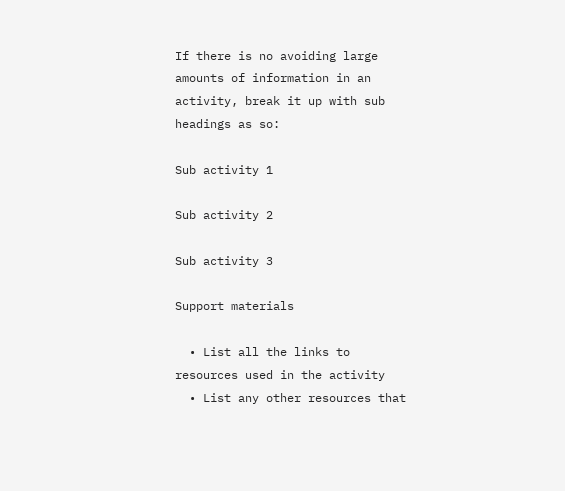If there is no avoiding large amounts of information in an activity, break it up with sub headings as so:

Sub activity 1

Sub activity 2

Sub activity 3

Support materials

  • List all the links to resources used in the activity
  • List any other resources that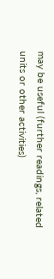may be useful (further readings, related units or other activities)